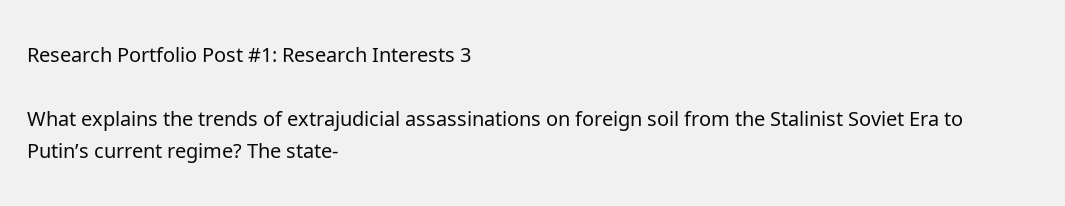Research Portfolio Post #1: Research Interests 3

What explains the trends of extrajudicial assassinations on foreign soil from the Stalinist Soviet Era to Putin’s current regime? The state-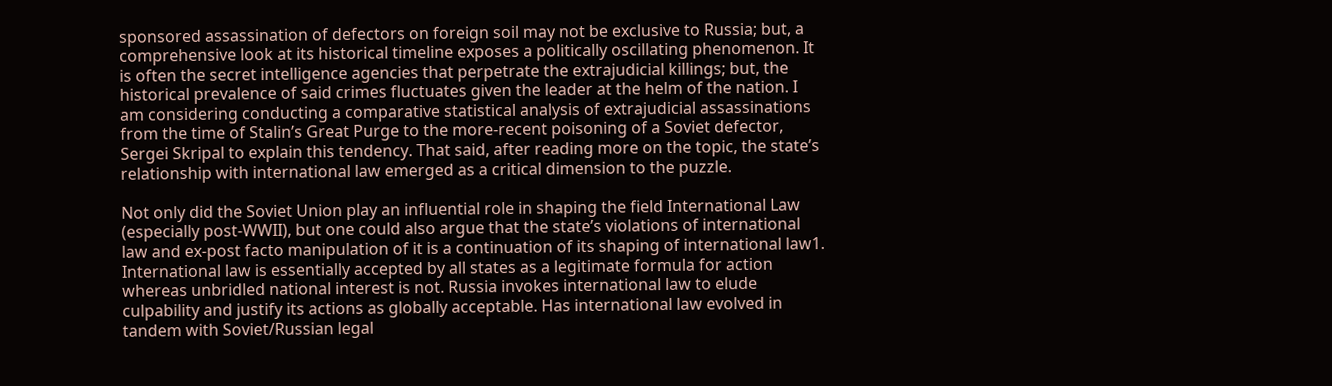sponsored assassination of defectors on foreign soil may not be exclusive to Russia; but, a comprehensive look at its historical timeline exposes a politically oscillating phenomenon. It is often the secret intelligence agencies that perpetrate the extrajudicial killings; but, the historical prevalence of said crimes fluctuates given the leader at the helm of the nation. I am considering conducting a comparative statistical analysis of extrajudicial assassinations from the time of Stalin’s Great Purge to the more-recent poisoning of a Soviet defector, Sergei Skripal to explain this tendency. That said, after reading more on the topic, the state’s relationship with international law emerged as a critical dimension to the puzzle.

Not only did the Soviet Union play an influential role in shaping the field International Law (especially post-WWII), but one could also argue that the state’s violations of international law and ex-post facto manipulation of it is a continuation of its shaping of international law1. International law is essentially accepted by all states as a legitimate formula for action whereas unbridled national interest is not. Russia invokes international law to elude culpability and justify its actions as globally acceptable. Has international law evolved in tandem with Soviet/Russian legal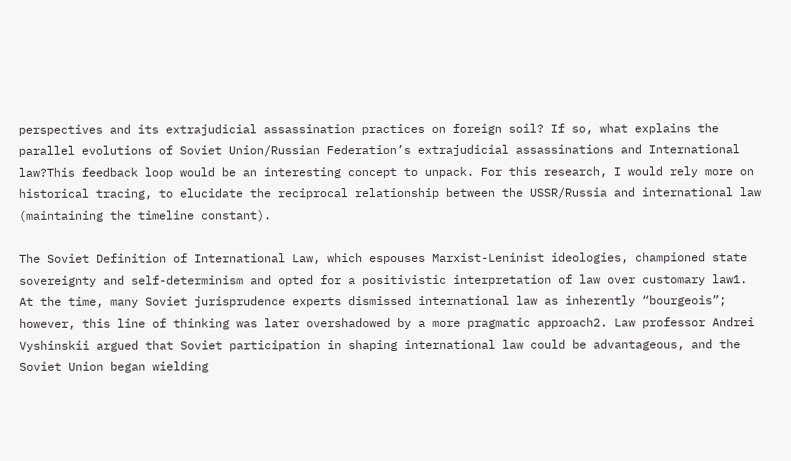perspectives and its extrajudicial assassination practices on foreign soil? If so, what explains the parallel evolutions of Soviet Union/Russian Federation’s extrajudicial assassinations and International law?This feedback loop would be an interesting concept to unpack. For this research, I would rely more on historical tracing, to elucidate the reciprocal relationship between the USSR/Russia and international law (maintaining the timeline constant).

The Soviet Definition of International Law, which espouses Marxist-Leninist ideologies, championed state sovereignty and self-determinism and opted for a positivistic interpretation of law over customary law1. At the time, many Soviet jurisprudence experts dismissed international law as inherently “bourgeois”; however, this line of thinking was later overshadowed by a more pragmatic approach2. Law professor Andrei Vyshinskii argued that Soviet participation in shaping international law could be advantageous, and the Soviet Union began wielding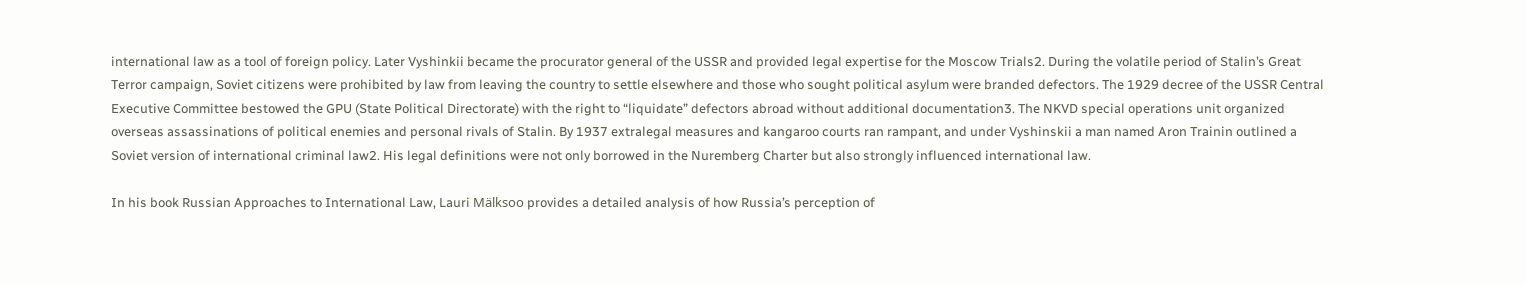international law as a tool of foreign policy. Later Vyshinkii became the procurator general of the USSR and provided legal expertise for the Moscow Trials2. During the volatile period of Stalin’s Great Terror campaign, Soviet citizens were prohibited by law from leaving the country to settle elsewhere and those who sought political asylum were branded defectors. The 1929 decree of the USSR Central Executive Committee bestowed the GPU (State Political Directorate) with the right to “liquidate” defectors abroad without additional documentation3. The NKVD special operations unit organized overseas assassinations of political enemies and personal rivals of Stalin. By 1937 extralegal measures and kangaroo courts ran rampant, and under Vyshinskii a man named Aron Trainin outlined a Soviet version of international criminal law2. His legal definitions were not only borrowed in the Nuremberg Charter but also strongly influenced international law.

In his book Russian Approaches to International Law, Lauri Mälksoo provides a detailed analysis of how Russia’s perception of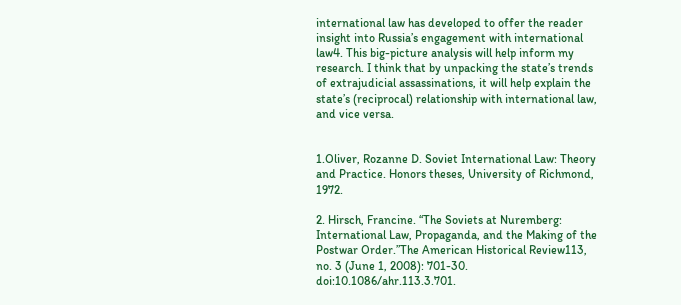international law has developed to offer the reader insight into Russia’s engagement with international law4. This big-picture analysis will help inform my research. I think that by unpacking the state’s trends of extrajudicial assassinations, it will help explain the state’s (reciprocal) relationship with international law, and vice versa.


1.Oliver, Rozanne D. Soviet International Law: Theory and Practice. Honors theses, University of Richmond, 1972.

2. Hirsch, Francine. “The Soviets at Nuremberg: International Law, Propaganda, and the Making of the Postwar Order.”The American Historical Review113, no. 3 (June 1, 2008): 701-30. doi:10.1086/ahr.113.3.701.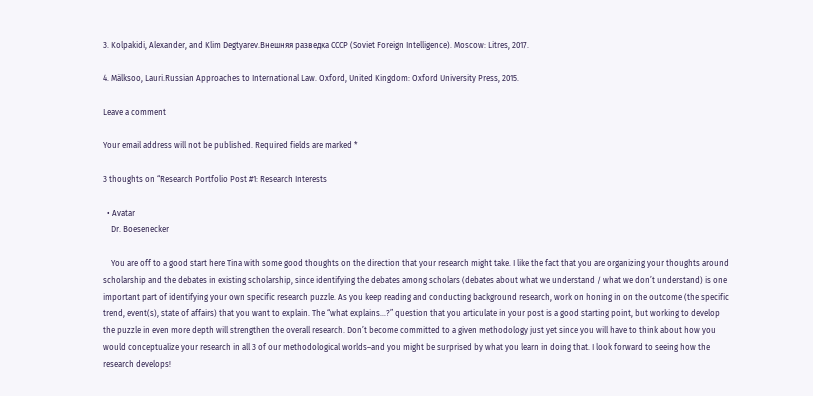3. Kolpakidi, Alexander, and Klim Degtyarev.Внешняя разведка СССР (Soviet Foreign Intelligence). Moscow: Litres, 2017.

4. Mälksoo, Lauri.Russian Approaches to International Law. Oxford, United Kingdom: Oxford University Press, 2015.

Leave a comment

Your email address will not be published. Required fields are marked *

3 thoughts on “Research Portfolio Post #1: Research Interests

  • Avatar
    Dr. Boesenecker

    You are off to a good start here Tina with some good thoughts on the direction that your research might take. I like the fact that you are organizing your thoughts around scholarship and the debates in existing scholarship, since identifying the debates among scholars (debates about what we understand / what we don’t understand) is one important part of identifying your own specific research puzzle. As you keep reading and conducting background research, work on honing in on the outcome (the specific trend, event(s), state of affairs) that you want to explain. The “what explains…?” question that you articulate in your post is a good starting point, but working to develop the puzzle in even more depth will strengthen the overall research. Don’t become committed to a given methodology just yet since you will have to think about how you would conceptualize your research in all 3 of our methodological worlds–and you might be surprised by what you learn in doing that. I look forward to seeing how the research develops!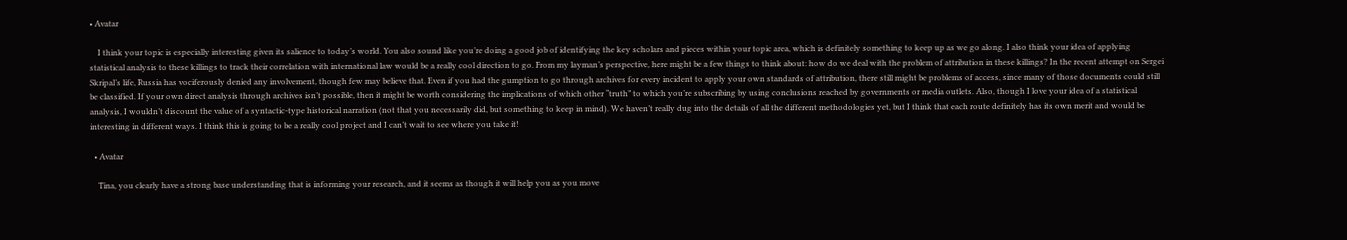• Avatar

    I think your topic is especially interesting given its salience to today’s world. You also sound like you’re doing a good job of identifying the key scholars and pieces within your topic area, which is definitely something to keep up as we go along. I also think your idea of applying statistical analysis to these killings to track their correlation with international law would be a really cool direction to go. From my layman’s perspective, here might be a few things to think about: how do we deal with the problem of attribution in these killings? In the recent attempt on Sergei Skripal’s life, Russia has vociferously denied any involvement, though few may believe that. Even if you had the gumption to go through archives for every incident to apply your own standards of attribution, there still might be problems of access, since many of those documents could still be classified. If your own direct analysis through archives isn’t possible, then it might be worth considering the implications of which other “truth” to which you’re subscribing by using conclusions reached by governments or media outlets. Also, though I love your idea of a statistical analysis, I wouldn’t discount the value of a syntactic-type historical narration (not that you necessarily did, but something to keep in mind). We haven’t really dug into the details of all the different methodologies yet, but I think that each route definitely has its own merit and would be interesting in different ways. I think this is going to be a really cool project and I can’t wait to see where you take it!

  • Avatar

    Tina, you clearly have a strong base understanding that is informing your research, and it seems as though it will help you as you move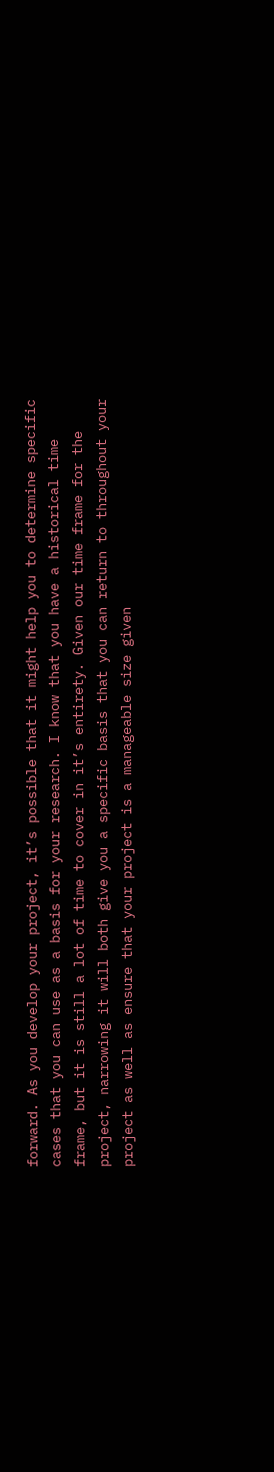forward. As you develop your project, it’s possible that it might help you to determine specific cases that you can use as a basis for your research. I know that you have a historical time frame, but it is still a lot of time to cover in it’s entirety. Given our time frame for the project, narrowing it will both give you a specific basis that you can return to throughout your project as well as ensure that your project is a manageable size given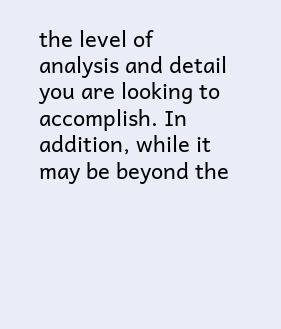the level of analysis and detail you are looking to accomplish. In addition, while it may be beyond the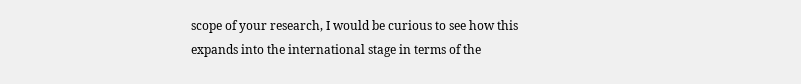scope of your research, I would be curious to see how this expands into the international stage in terms of the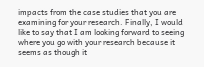impacts from the case studies that you are examining for your research. Finally, I would like to say that I am looking forward to seeing where you go with your research because it seems as though it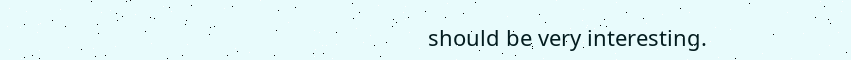should be very interesting.